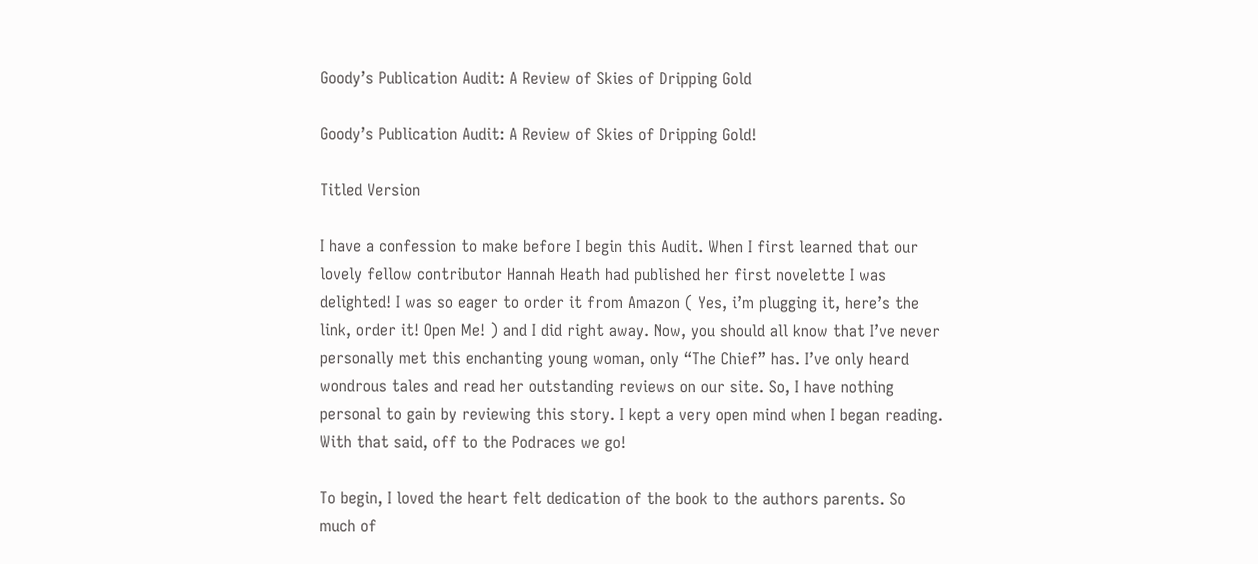Goody’s Publication Audit: A Review of Skies of Dripping Gold

Goody’s Publication Audit: A Review of Skies of Dripping Gold!

Titled Version

I have a confession to make before I begin this Audit. When I first learned that our lovely fellow contributor Hannah Heath had published her first novelette I was delighted! I was so eager to order it from Amazon ( Yes, i’m plugging it, here’s the link, order it! Open Me! ) and I did right away. Now, you should all know that I’ve never personally met this enchanting young woman, only “The Chief” has. I’ve only heard wondrous tales and read her outstanding reviews on our site. So, I have nothing personal to gain by reviewing this story. I kept a very open mind when I began reading. With that said, off to the Podraces we go!

To begin, I loved the heart felt dedication of the book to the authors parents. So much of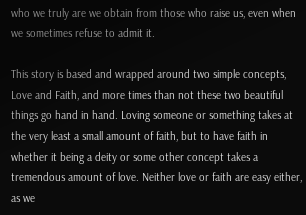who we truly are we obtain from those who raise us, even when we sometimes refuse to admit it.

This story is based and wrapped around two simple concepts, Love and Faith, and more times than not these two beautiful things go hand in hand. Loving someone or something takes at the very least a small amount of faith, but to have faith in whether it being a deity or some other concept takes a tremendous amount of love. Neither love or faith are easy either, as we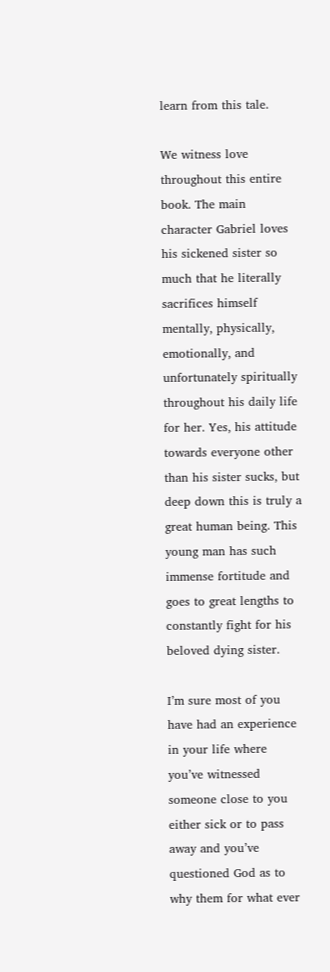learn from this tale.

We witness love throughout this entire book. The main character Gabriel loves his sickened sister so much that he literally sacrifices himself mentally, physically, emotionally, and unfortunately spiritually throughout his daily life for her. Yes, his attitude towards everyone other than his sister sucks, but deep down this is truly a great human being. This young man has such immense fortitude and goes to great lengths to constantly fight for his beloved dying sister.

I’m sure most of you have had an experience in your life where you’ve witnessed someone close to you either sick or to pass away and you’ve questioned God as to why them for what ever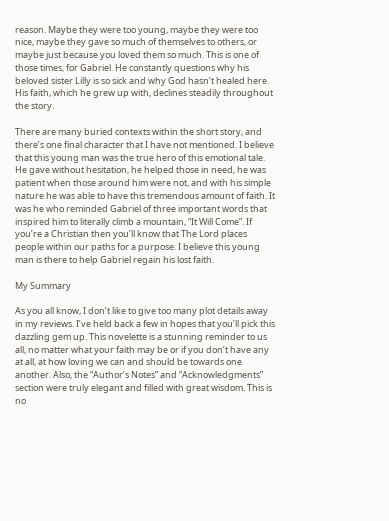reason. Maybe they were too young, maybe they were too nice, maybe they gave so much of themselves to others, or maybe just because you loved them so much. This is one of those times, for Gabriel. He constantly questions why his beloved sister Lilly is so sick and why God hasn’t healed here. His faith, which he grew up with, declines steadily throughout the story.

There are many buried contexts within the short story, and there’s one final character that I have not mentioned. I believe that this young man was the true hero of this emotional tale. He gave without hesitation, he helped those in need, he was patient when those around him were not, and with his simple nature he was able to have this tremendous amount of faith. It was he who reminded Gabriel of three important words that inspired him to literally climb a mountain, “It Will Come”. If you’re a Christian then you’ll know that The Lord places people within our paths for a purpose. I believe this young man is there to help Gabriel regain his lost faith.

My Summary

As you all know, I don’t like to give too many plot details away in my reviews. I’ve held back a few in hopes that you’ll pick this dazzling gem up. This novelette is a stunning reminder to us all, no matter what your faith may be or if you don’t have any at all, at how loving we can and should be towards one another. Also, the “Author’s Notes” and “Acknowledgments” section were truly elegant and filled with great wisdom. This is no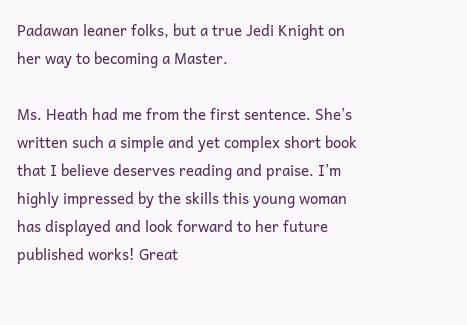Padawan leaner folks, but a true Jedi Knight on her way to becoming a Master.

Ms. Heath had me from the first sentence. She’s written such a simple and yet complex short book that I believe deserves reading and praise. I’m highly impressed by the skills this young woman has displayed and look forward to her future published works! Great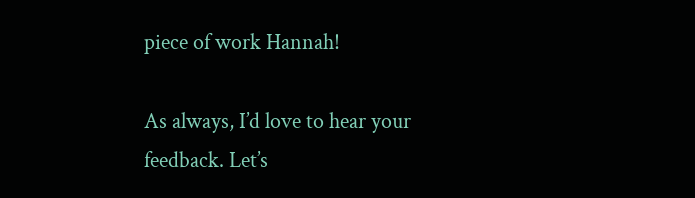piece of work Hannah!

As always, I’d love to hear your feedback. Let’s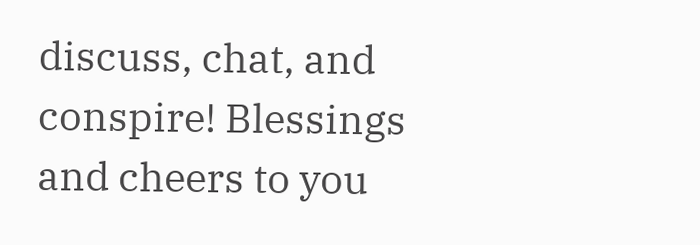discuss, chat, and conspire! Blessings and cheers to you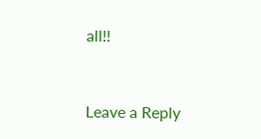all!!


Leave a Reply